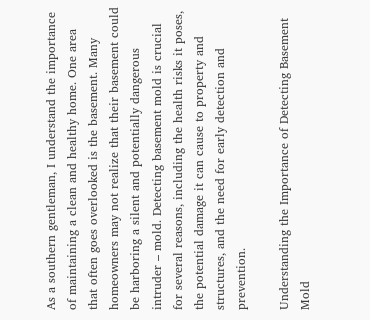As a southern gentleman, I understand the importance of maintaining a clean and healthy home. One area that often goes overlooked is the basement. Many homeowners may not realize that their basement could be harboring a silent and potentially dangerous intruder – mold. Detecting basement mold is crucial for several reasons, including the health risks it poses, the potential damage it can cause to property and structures, and the need for early detection and prevention.

Understanding the Importance of Detecting Basement Mold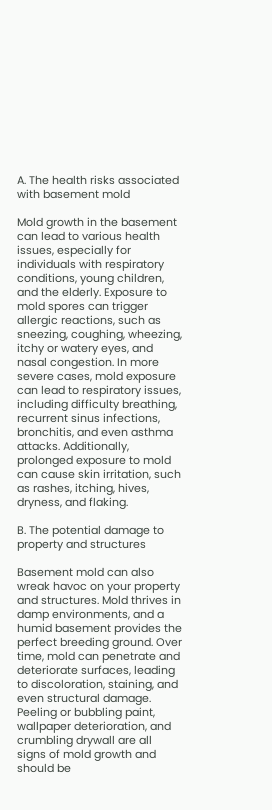A. The health risks associated with basement mold

Mold growth in the basement can lead to various health issues, especially for individuals with respiratory conditions, young children, and the elderly. Exposure to mold spores can trigger allergic reactions, such as sneezing, coughing, wheezing, itchy or watery eyes, and nasal congestion. In more severe cases, mold exposure can lead to respiratory issues, including difficulty breathing, recurrent sinus infections, bronchitis, and even asthma attacks. Additionally, prolonged exposure to mold can cause skin irritation, such as rashes, itching, hives, dryness, and flaking.

B. The potential damage to property and structures

Basement mold can also wreak havoc on your property and structures. Mold thrives in damp environments, and a humid basement provides the perfect breeding ground. Over time, mold can penetrate and deteriorate surfaces, leading to discoloration, staining, and even structural damage. Peeling or bubbling paint, wallpaper deterioration, and crumbling drywall are all signs of mold growth and should be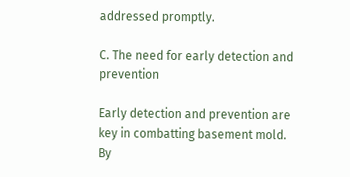addressed promptly.

C. The need for early detection and prevention

Early detection and prevention are key in combatting basement mold. By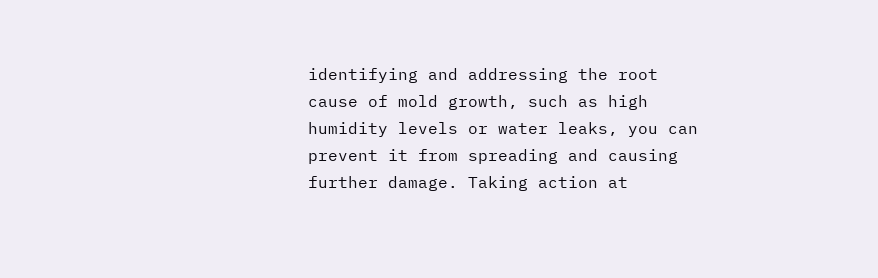identifying and addressing the root cause of mold growth, such as high humidity levels or water leaks, you can prevent it from spreading and causing further damage. Taking action at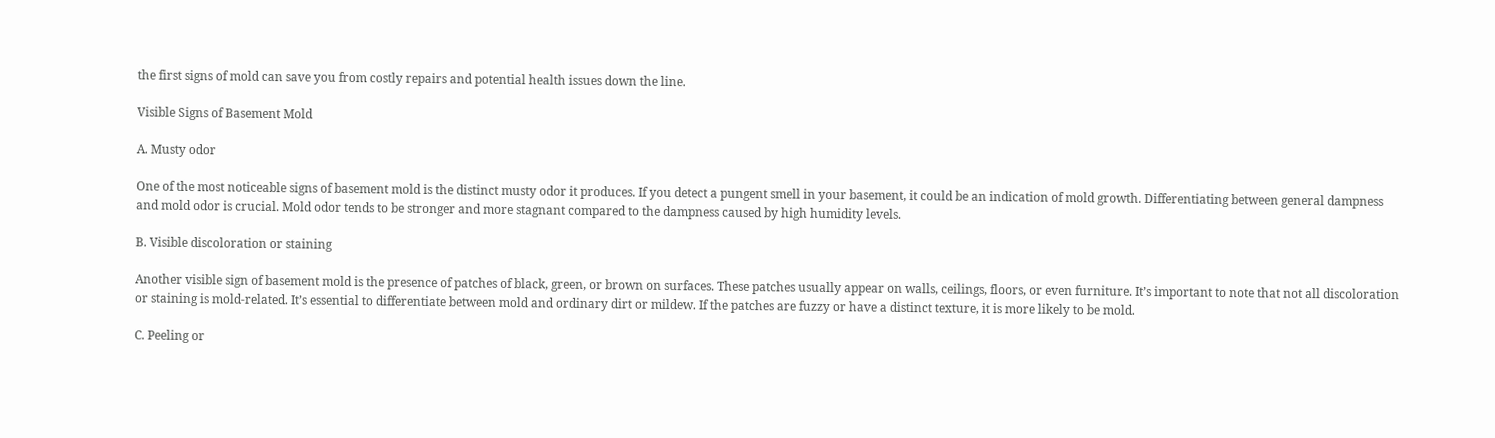the first signs of mold can save you from costly repairs and potential health issues down the line.

Visible Signs of Basement Mold

A. Musty odor

One of the most noticeable signs of basement mold is the distinct musty odor it produces. If you detect a pungent smell in your basement, it could be an indication of mold growth. Differentiating between general dampness and mold odor is crucial. Mold odor tends to be stronger and more stagnant compared to the dampness caused by high humidity levels.

B. Visible discoloration or staining

Another visible sign of basement mold is the presence of patches of black, green, or brown on surfaces. These patches usually appear on walls, ceilings, floors, or even furniture. It’s important to note that not all discoloration or staining is mold-related. It’s essential to differentiate between mold and ordinary dirt or mildew. If the patches are fuzzy or have a distinct texture, it is more likely to be mold.

C. Peeling or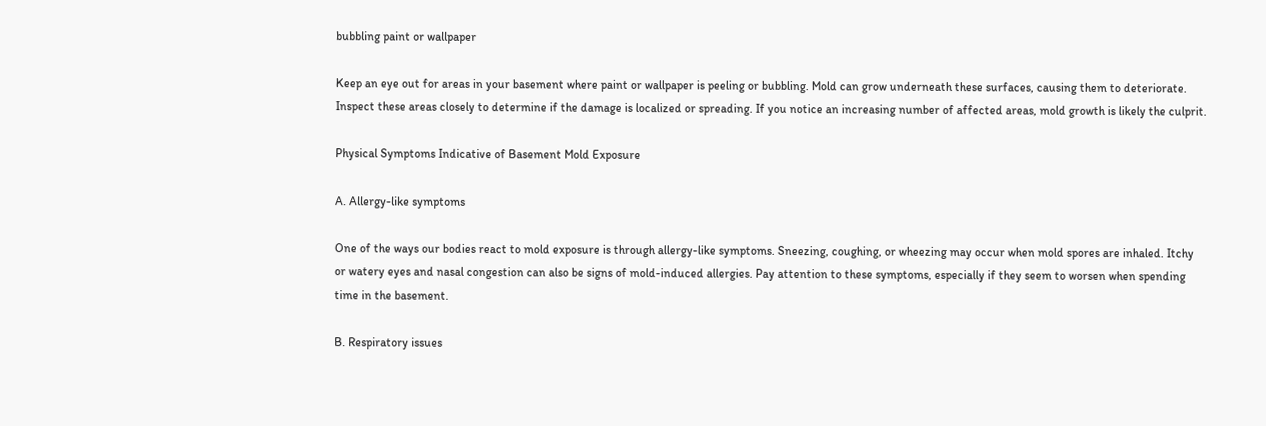bubbling paint or wallpaper

Keep an eye out for areas in your basement where paint or wallpaper is peeling or bubbling. Mold can grow underneath these surfaces, causing them to deteriorate. Inspect these areas closely to determine if the damage is localized or spreading. If you notice an increasing number of affected areas, mold growth is likely the culprit.

Physical Symptoms Indicative of Basement Mold Exposure

A. Allergy-like symptoms

One of the ways our bodies react to mold exposure is through allergy-like symptoms. Sneezing, coughing, or wheezing may occur when mold spores are inhaled. Itchy or watery eyes and nasal congestion can also be signs of mold-induced allergies. Pay attention to these symptoms, especially if they seem to worsen when spending time in the basement.

B. Respiratory issues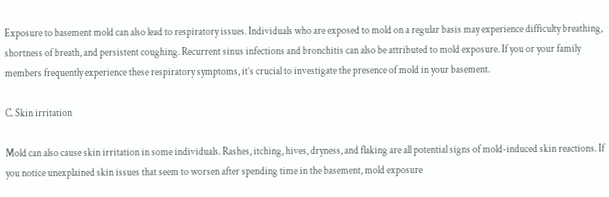Exposure to basement mold can also lead to respiratory issues. Individuals who are exposed to mold on a regular basis may experience difficulty breathing, shortness of breath, and persistent coughing. Recurrent sinus infections and bronchitis can also be attributed to mold exposure. If you or your family members frequently experience these respiratory symptoms, it’s crucial to investigate the presence of mold in your basement.

C. Skin irritation

Mold can also cause skin irritation in some individuals. Rashes, itching, hives, dryness, and flaking are all potential signs of mold-induced skin reactions. If you notice unexplained skin issues that seem to worsen after spending time in the basement, mold exposure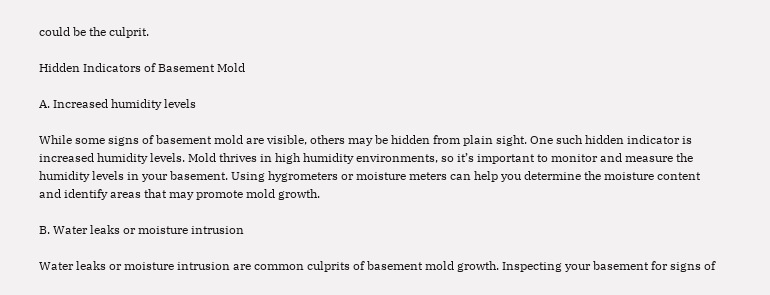could be the culprit.

Hidden Indicators of Basement Mold

A. Increased humidity levels

While some signs of basement mold are visible, others may be hidden from plain sight. One such hidden indicator is increased humidity levels. Mold thrives in high humidity environments, so it’s important to monitor and measure the humidity levels in your basement. Using hygrometers or moisture meters can help you determine the moisture content and identify areas that may promote mold growth.

B. Water leaks or moisture intrusion

Water leaks or moisture intrusion are common culprits of basement mold growth. Inspecting your basement for signs of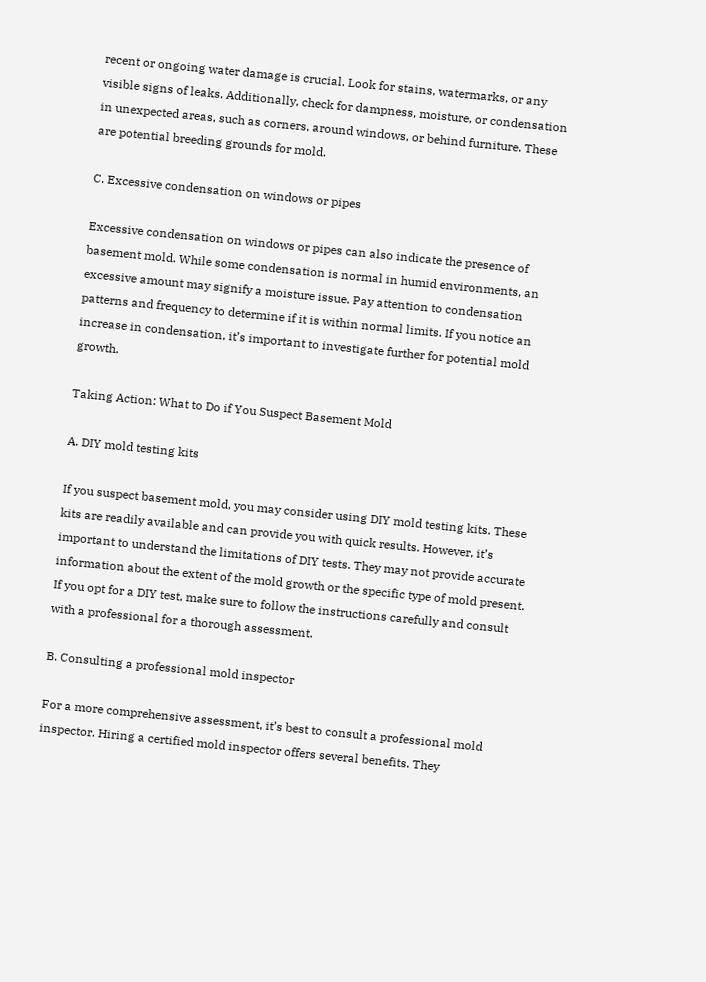recent or ongoing water damage is crucial. Look for stains, watermarks, or any visible signs of leaks. Additionally, check for dampness, moisture, or condensation in unexpected areas, such as corners, around windows, or behind furniture. These are potential breeding grounds for mold.

C. Excessive condensation on windows or pipes

Excessive condensation on windows or pipes can also indicate the presence of basement mold. While some condensation is normal in humid environments, an excessive amount may signify a moisture issue. Pay attention to condensation patterns and frequency to determine if it is within normal limits. If you notice an increase in condensation, it’s important to investigate further for potential mold growth.

Taking Action: What to Do if You Suspect Basement Mold

A. DIY mold testing kits

If you suspect basement mold, you may consider using DIY mold testing kits. These kits are readily available and can provide you with quick results. However, it’s important to understand the limitations of DIY tests. They may not provide accurate information about the extent of the mold growth or the specific type of mold present. If you opt for a DIY test, make sure to follow the instructions carefully and consult with a professional for a thorough assessment.

B. Consulting a professional mold inspector

For a more comprehensive assessment, it’s best to consult a professional mold inspector. Hiring a certified mold inspector offers several benefits. They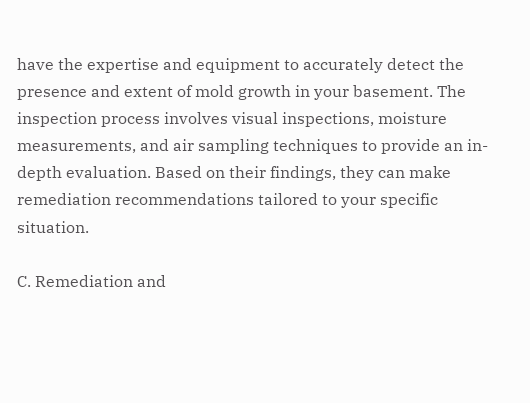have the expertise and equipment to accurately detect the presence and extent of mold growth in your basement. The inspection process involves visual inspections, moisture measurements, and air sampling techniques to provide an in-depth evaluation. Based on their findings, they can make remediation recommendations tailored to your specific situation.

C. Remediation and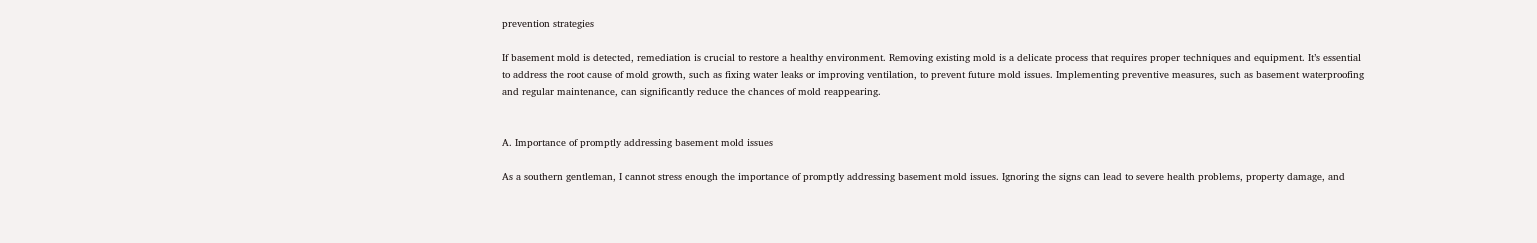prevention strategies

If basement mold is detected, remediation is crucial to restore a healthy environment. Removing existing mold is a delicate process that requires proper techniques and equipment. It’s essential to address the root cause of mold growth, such as fixing water leaks or improving ventilation, to prevent future mold issues. Implementing preventive measures, such as basement waterproofing and regular maintenance, can significantly reduce the chances of mold reappearing.


A. Importance of promptly addressing basement mold issues

As a southern gentleman, I cannot stress enough the importance of promptly addressing basement mold issues. Ignoring the signs can lead to severe health problems, property damage, and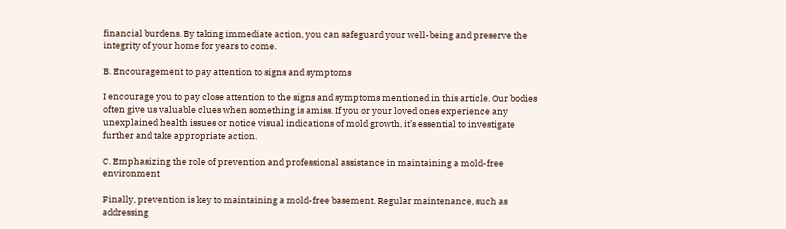financial burdens. By taking immediate action, you can safeguard your well-being and preserve the integrity of your home for years to come.

B. Encouragement to pay attention to signs and symptoms

I encourage you to pay close attention to the signs and symptoms mentioned in this article. Our bodies often give us valuable clues when something is amiss. If you or your loved ones experience any unexplained health issues or notice visual indications of mold growth, it’s essential to investigate further and take appropriate action.

C. Emphasizing the role of prevention and professional assistance in maintaining a mold-free environment

Finally, prevention is key to maintaining a mold-free basement. Regular maintenance, such as addressing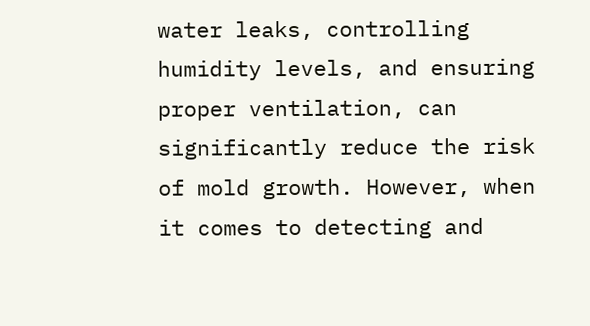water leaks, controlling humidity levels, and ensuring proper ventilation, can significantly reduce the risk of mold growth. However, when it comes to detecting and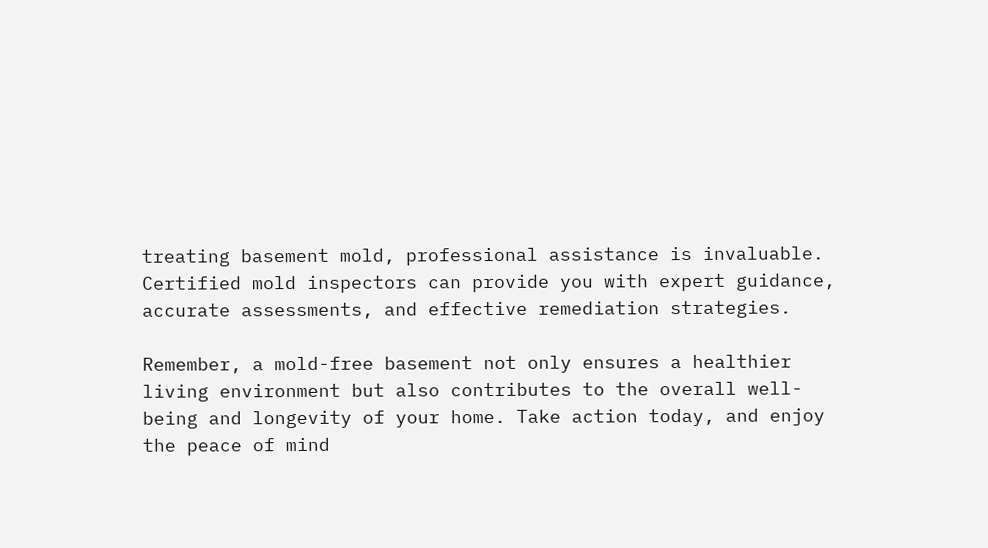treating basement mold, professional assistance is invaluable. Certified mold inspectors can provide you with expert guidance, accurate assessments, and effective remediation strategies.

Remember, a mold-free basement not only ensures a healthier living environment but also contributes to the overall well-being and longevity of your home. Take action today, and enjoy the peace of mind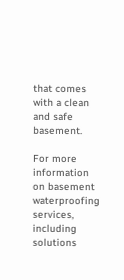that comes with a clean and safe basement.

For more information on basement waterproofing services, including solutions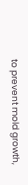to prevent mold growth,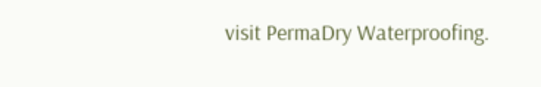visit PermaDry Waterproofing.